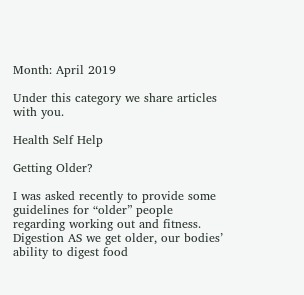Month: April 2019

Under this category we share articles with you.

Health Self Help

Getting Older?

I was asked recently to provide some guidelines for “older” people regarding working out and fitness.  Digestion AS we get older, our bodies’ ability to digest food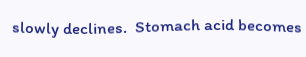slowly declines.  Stomach acid becomes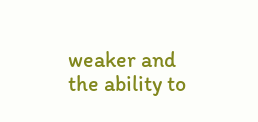weaker and the ability to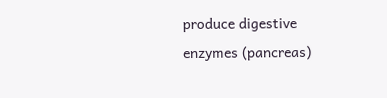produce digestive enzymes (pancreas)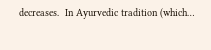decreases.  In Ayurvedic tradition (which…